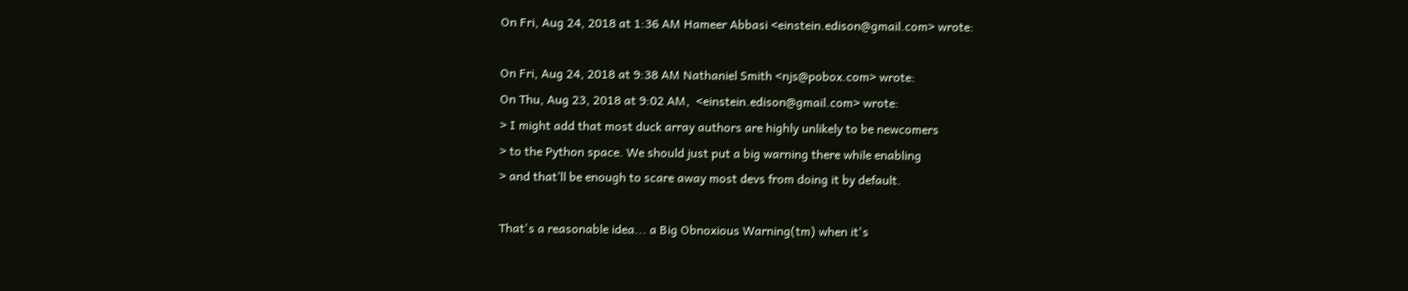On Fri, Aug 24, 2018 at 1:36 AM Hameer Abbasi <einstein.edison@gmail.com> wrote:

On Fri, Aug 24, 2018 at 9:38 AM Nathaniel Smith <njs@pobox.com> wrote:
On Thu, Aug 23, 2018 at 9:02 AM,  <einstein.edison@gmail.com> wrote:
> I might add that most duck array authors are highly unlikely to be newcomers
> to the Python space. We should just put a big warning there while enabling
> and that’ll be enough to scare away most devs from doing it by default.

That's a reasonable idea... a Big Obnoxious Warning(tm) when it's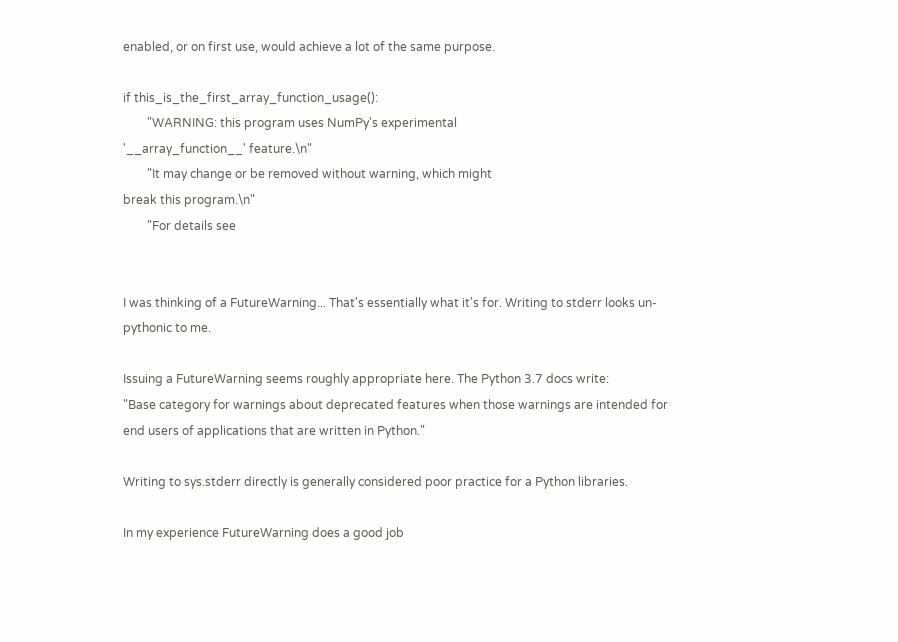enabled, or on first use, would achieve a lot of the same purpose.

if this_is_the_first_array_function_usage():
        "WARNING: this program uses NumPy's experimental
'__array_function__' feature.\n"
        "It may change or be removed without warning, which might
break this program.\n"
        "For details see


I was thinking of a FutureWarning... That's essentially what it's for. Writing to stderr looks un-pythonic to me.

Issuing a FutureWarning seems roughly appropriate here. The Python 3.7 docs write:
"Base category for warnings about deprecated features when those warnings are intended for end users of applications that are written in Python."

Writing to sys.stderr directly is generally considered poor practice for a Python libraries.

In my experience FutureWarning does a good job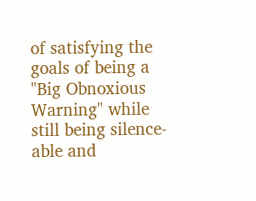of satisfying the goals of being a "Big Obnoxious Warning" while still being silence-able and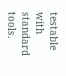testable with standard tools.